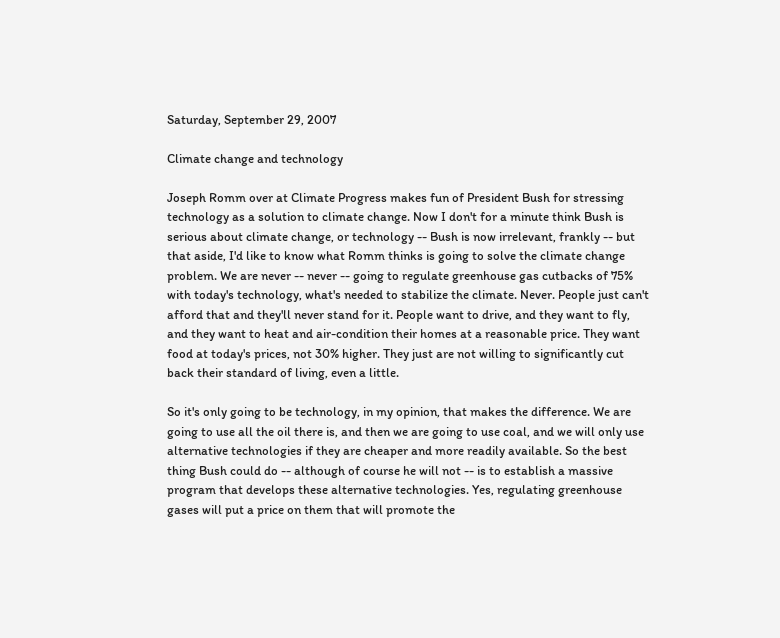Saturday, September 29, 2007

Climate change and technology

Joseph Romm over at Climate Progress makes fun of President Bush for stressing technology as a solution to climate change. Now I don't for a minute think Bush is serious about climate change, or technology -- Bush is now irrelevant, frankly -- but that aside, I'd like to know what Romm thinks is going to solve the climate change problem. We are never -- never -- going to regulate greenhouse gas cutbacks of 75% with today's technology, what's needed to stabilize the climate. Never. People just can't afford that and they'll never stand for it. People want to drive, and they want to fly, and they want to heat and air-condition their homes at a reasonable price. They want food at today's prices, not 30% higher. They just are not willing to significantly cut back their standard of living, even a little.

So it's only going to be technology, in my opinion, that makes the difference. We are going to use all the oil there is, and then we are going to use coal, and we will only use alternative technologies if they are cheaper and more readily available. So the best thing Bush could do -- although of course he will not -- is to establish a massive program that develops these alternative technologies. Yes, regulating greenhouse gases will put a price on them that will promote the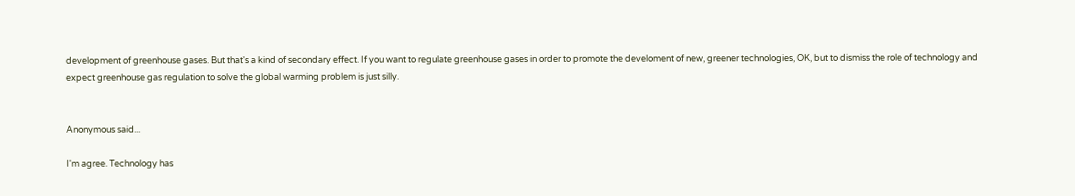development of greenhouse gases. But that's a kind of secondary effect. If you want to regulate greenhouse gases in order to promote the develoment of new, greener technologies, OK, but to dismiss the role of technology and expect greenhouse gas regulation to solve the global warming problem is just silly.


Anonymous said...

I'm agree. Technology has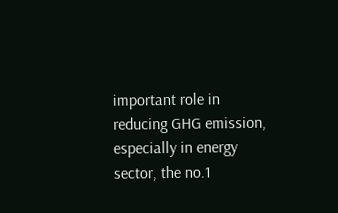important role in reducing GHG emission, especially in energy sector, the no.1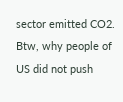sector emitted CO2. Btw, why people of US did not push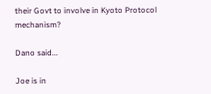their Govt to involve in Kyoto Protocol mechanism?

Dano said...

Joe is in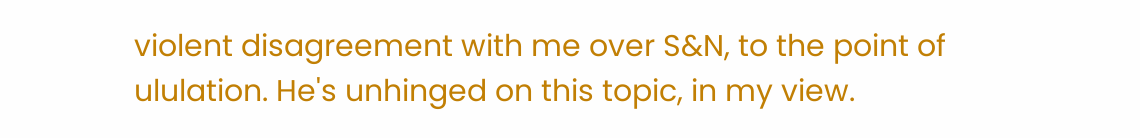violent disagreement with me over S&N, to the point of ululation. He's unhinged on this topic, in my view.